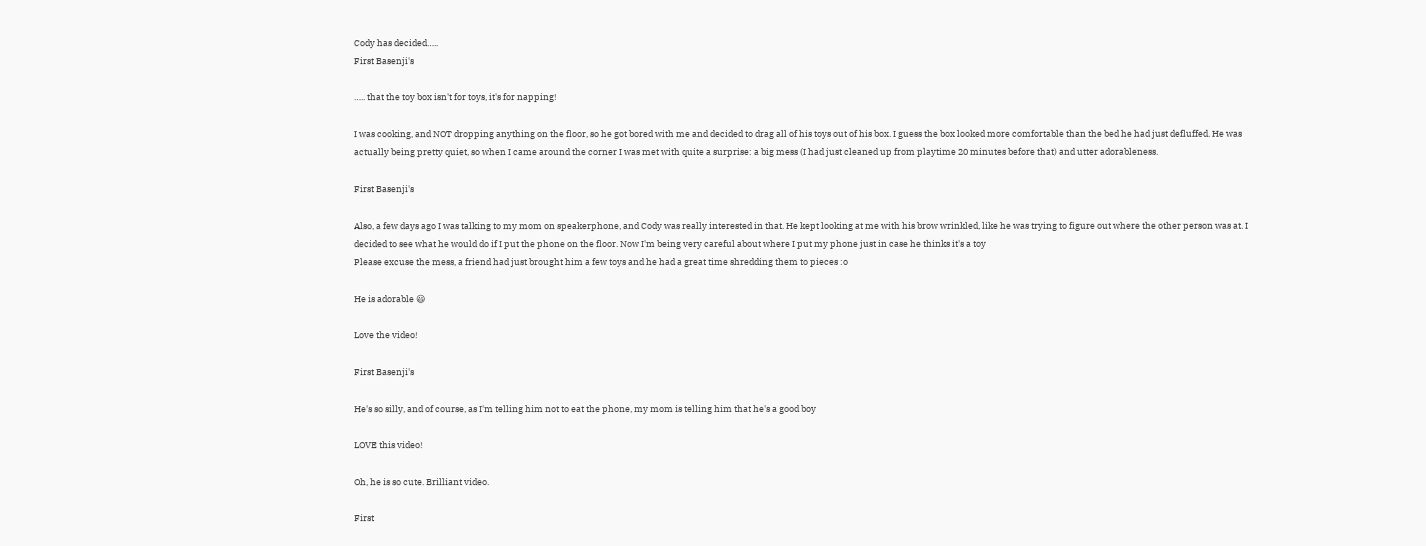Cody has decided…..
First Basenji's

….. that the toy box isn't for toys, it's for napping!

I was cooking, and NOT dropping anything on the floor, so he got bored with me and decided to drag all of his toys out of his box. I guess the box looked more comfortable than the bed he had just defluffed. He was actually being pretty quiet, so when I came around the corner I was met with quite a surprise: a big mess (I had just cleaned up from playtime 20 minutes before that) and utter adorableness.

First Basenji's

Also, a few days ago I was talking to my mom on speakerphone, and Cody was really interested in that. He kept looking at me with his brow wrinkled, like he was trying to figure out where the other person was at. I decided to see what he would do if I put the phone on the floor. Now I'm being very careful about where I put my phone just in case he thinks it's a toy
Please excuse the mess, a friend had just brought him a few toys and he had a great time shredding them to pieces :o

He is adorable 😃

Love the video!

First Basenji's

He's so silly, and of course, as I'm telling him not to eat the phone, my mom is telling him that he's a good boy

LOVE this video!

Oh, he is so cute. Brilliant video.

First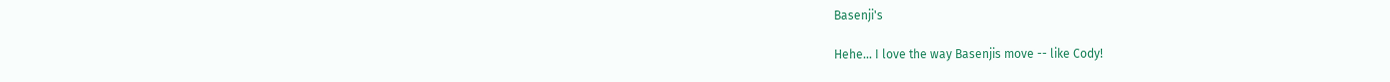Basenji's

Hehe… I love the way Basenjis move -- like Cody!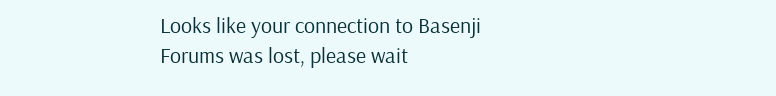Looks like your connection to Basenji Forums was lost, please wait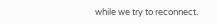while we try to reconnect.